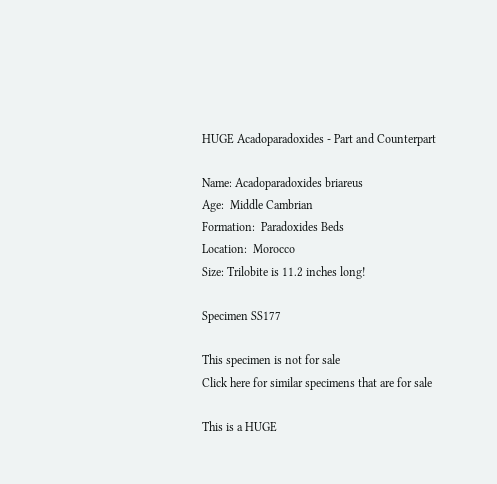HUGE Acadoparadoxides - Part and Counterpart

Name: Acadoparadoxides briareus
Age:  Middle Cambrian
Formation:  Paradoxides Beds
Location:  Morocco
Size: Trilobite is 11.2 inches long!

Specimen SS177

This specimen is not for sale
Click here for similar specimens that are for sale

This is a HUGE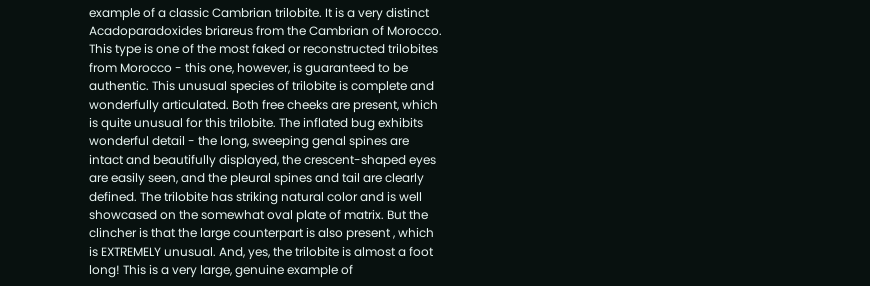example of a classic Cambrian trilobite. It is a very distinct Acadoparadoxides briareus from the Cambrian of Morocco. This type is one of the most faked or reconstructed trilobites from Morocco - this one, however, is guaranteed to be authentic. This unusual species of trilobite is complete and wonderfully articulated. Both free cheeks are present, which is quite unusual for this trilobite. The inflated bug exhibits wonderful detail - the long, sweeping genal spines are intact and beautifully displayed, the crescent-shaped eyes are easily seen, and the pleural spines and tail are clearly defined. The trilobite has striking natural color and is well showcased on the somewhat oval plate of matrix. But the clincher is that the large counterpart is also present , which is EXTREMELY unusual. And, yes, the trilobite is almost a foot long! This is a very large, genuine example of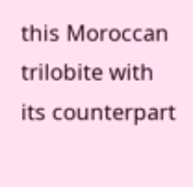this Moroccan trilobite with its counterpart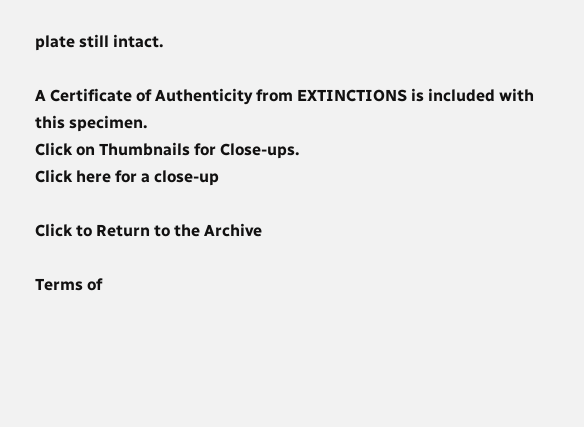plate still intact.

A Certificate of Authenticity from EXTINCTIONS is included with this specimen.
Click on Thumbnails for Close-ups.
Click here for a close-up

Click to Return to the Archive

Terms of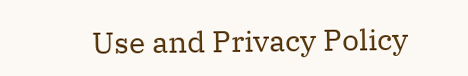Use and Privacy Policy